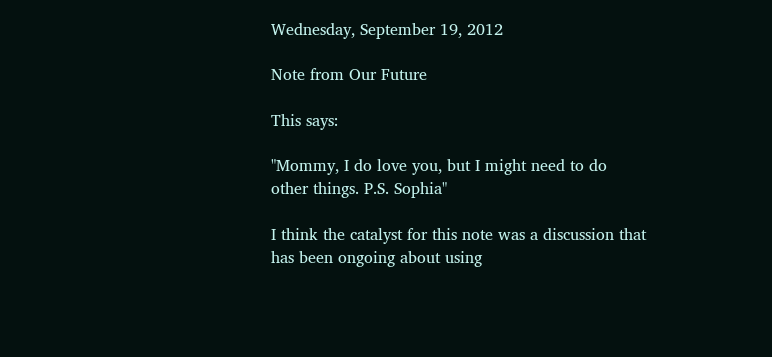Wednesday, September 19, 2012

Note from Our Future

This says:

"Mommy, I do love you, but I might need to do other things. P.S. Sophia"

I think the catalyst for this note was a discussion that has been ongoing about using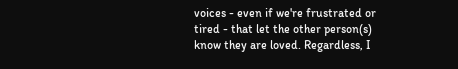voices - even if we're frustrated or tired - that let the other person(s) know they are loved. Regardless, I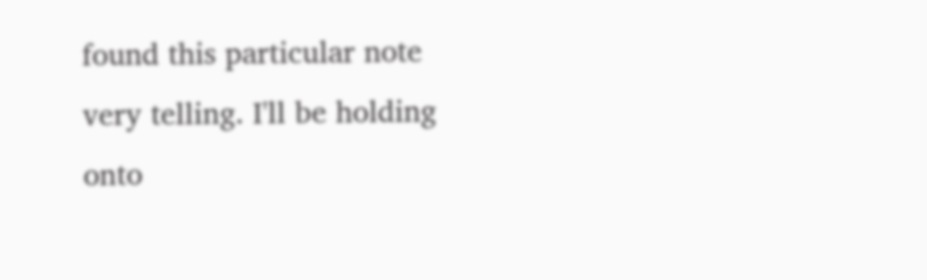found this particular note very telling. I'll be holding onto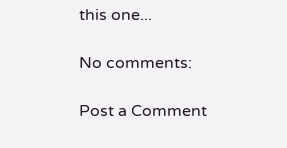this one...

No comments:

Post a Comment